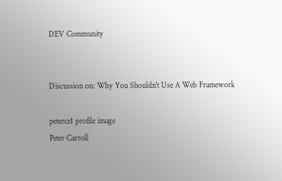DEV Community


Discussion on: Why You Shouldn't Use A Web Framework

petercz1 profile image
Peter Carroll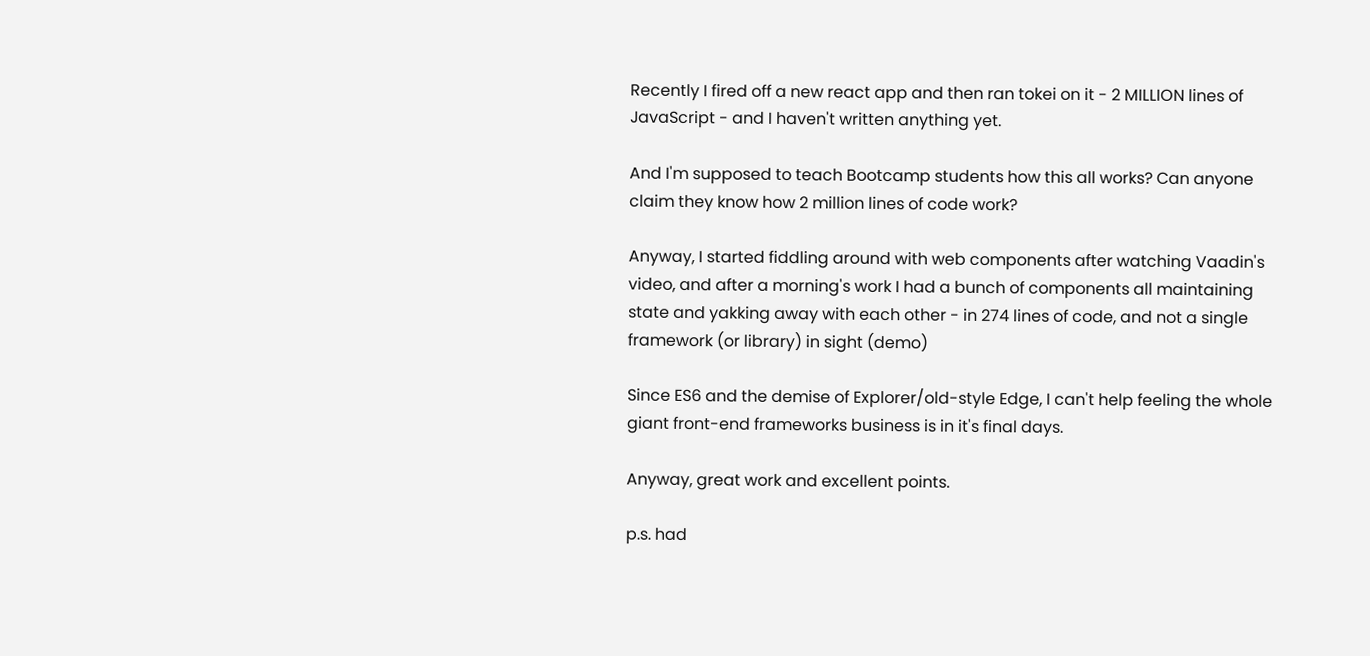Recently I fired off a new react app and then ran tokei on it - 2 MILLION lines of JavaScript - and I haven't written anything yet.

And I'm supposed to teach Bootcamp students how this all works? Can anyone claim they know how 2 million lines of code work?

Anyway, I started fiddling around with web components after watching Vaadin's video, and after a morning's work I had a bunch of components all maintaining state and yakking away with each other - in 274 lines of code, and not a single framework (or library) in sight (demo)

Since ES6 and the demise of Explorer/old-style Edge, I can't help feeling the whole giant front-end frameworks business is in it's final days.

Anyway, great work and excellent points.

p.s. had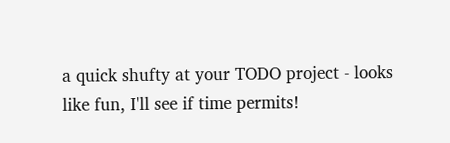a quick shufty at your TODO project - looks like fun, I'll see if time permits!